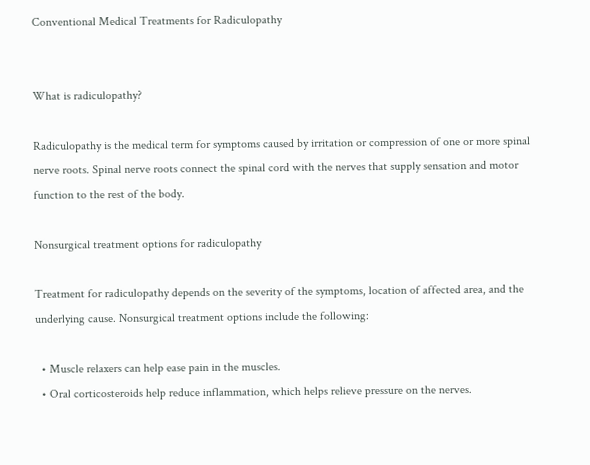Conventional Medical Treatments for Radiculopathy


What is radiculopathy?

Radiculopathy is the medical term for symptoms caused by irritation or compression of one or more spinal nerve roots. Spinal nerve roots connect the spinal cord with the nerves that supply sensation and motor function to the rest of the body.

Nonsurgical treatment options for radiculopathy

Treatment for radiculopathy depends on the severity of the symptoms, location of affected area, and the underlying cause. Nonsurgical treatment options include the following:

  • Muscle relaxers can help ease pain in the muscles.
  • Oral corticosteroids help reduce inflammation, which helps relieve pressure on the nerves.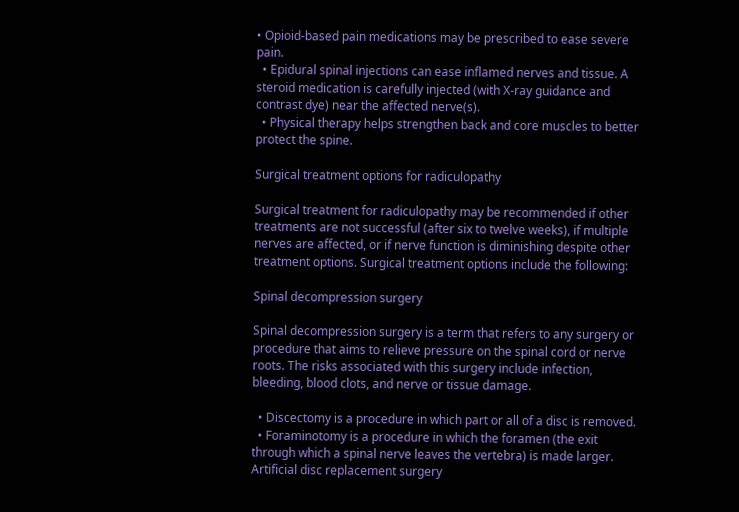• Opioid-based pain medications may be prescribed to ease severe pain.
  • Epidural spinal injections can ease inflamed nerves and tissue. A steroid medication is carefully injected (with X-ray guidance and contrast dye) near the affected nerve(s).
  • Physical therapy helps strengthen back and core muscles to better protect the spine.

Surgical treatment options for radiculopathy

Surgical treatment for radiculopathy may be recommended if other treatments are not successful (after six to twelve weeks), if multiple nerves are affected, or if nerve function is diminishing despite other treatment options. Surgical treatment options include the following:

Spinal decompression surgery

Spinal decompression surgery is a term that refers to any surgery or procedure that aims to relieve pressure on the spinal cord or nerve roots. The risks associated with this surgery include infection, bleeding, blood clots, and nerve or tissue damage.

  • Discectomy is a procedure in which part or all of a disc is removed.
  • Foraminotomy is a procedure in which the foramen (the exit through which a spinal nerve leaves the vertebra) is made larger.
Artificial disc replacement surgery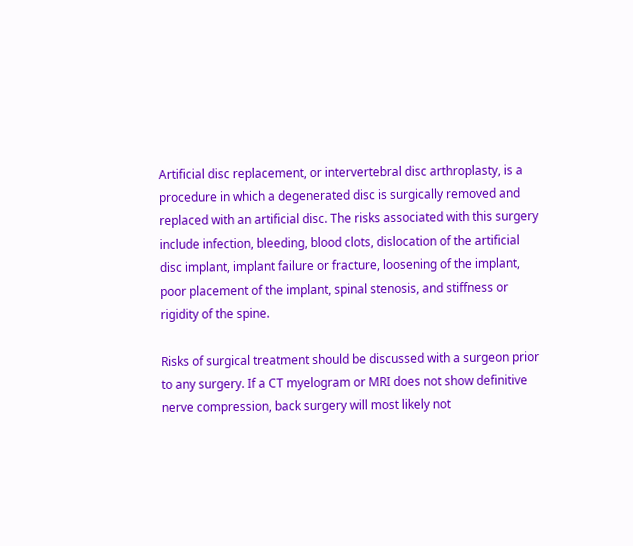Artificial disc replacement, or intervertebral disc arthroplasty, is a procedure in which a degenerated disc is surgically removed and replaced with an artificial disc. The risks associated with this surgery include infection, bleeding, blood clots, dislocation of the artificial disc implant, implant failure or fracture, loosening of the implant, poor placement of the implant, spinal stenosis, and stiffness or rigidity of the spine.

Risks of surgical treatment should be discussed with a surgeon prior to any surgery. If a CT myelogram or MRI does not show definitive nerve compression, back surgery will most likely not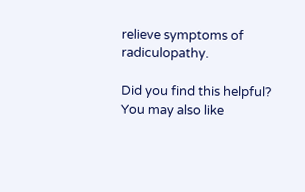relieve symptoms of radiculopathy.

Did you find this helpful?
You may also like